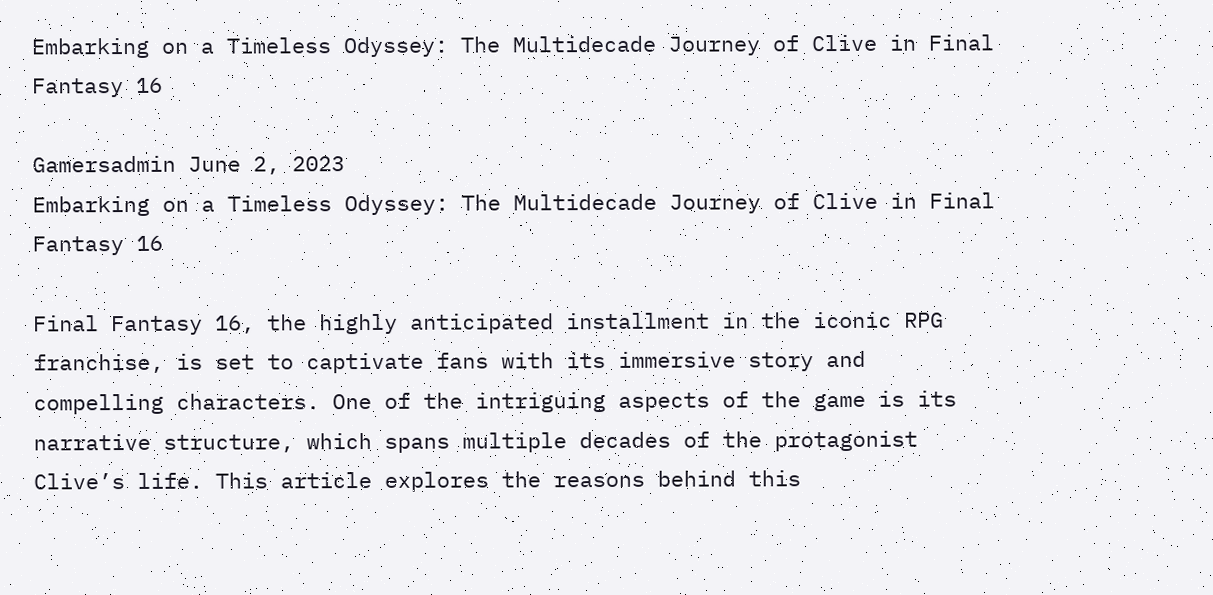Embarking on a Timeless Odyssey: The Multidecade Journey of Clive in Final Fantasy 16

Gamersadmin June 2, 2023
Embarking on a Timeless Odyssey: The Multidecade Journey of Clive in Final Fantasy 16

Final Fantasy 16, the highly anticipated installment in the iconic RPG franchise, is set to captivate fans with its immersive story and compelling characters. One of the intriguing aspects of the game is its narrative structure, which spans multiple decades of the protagonist Clive’s life. This article explores the reasons behind this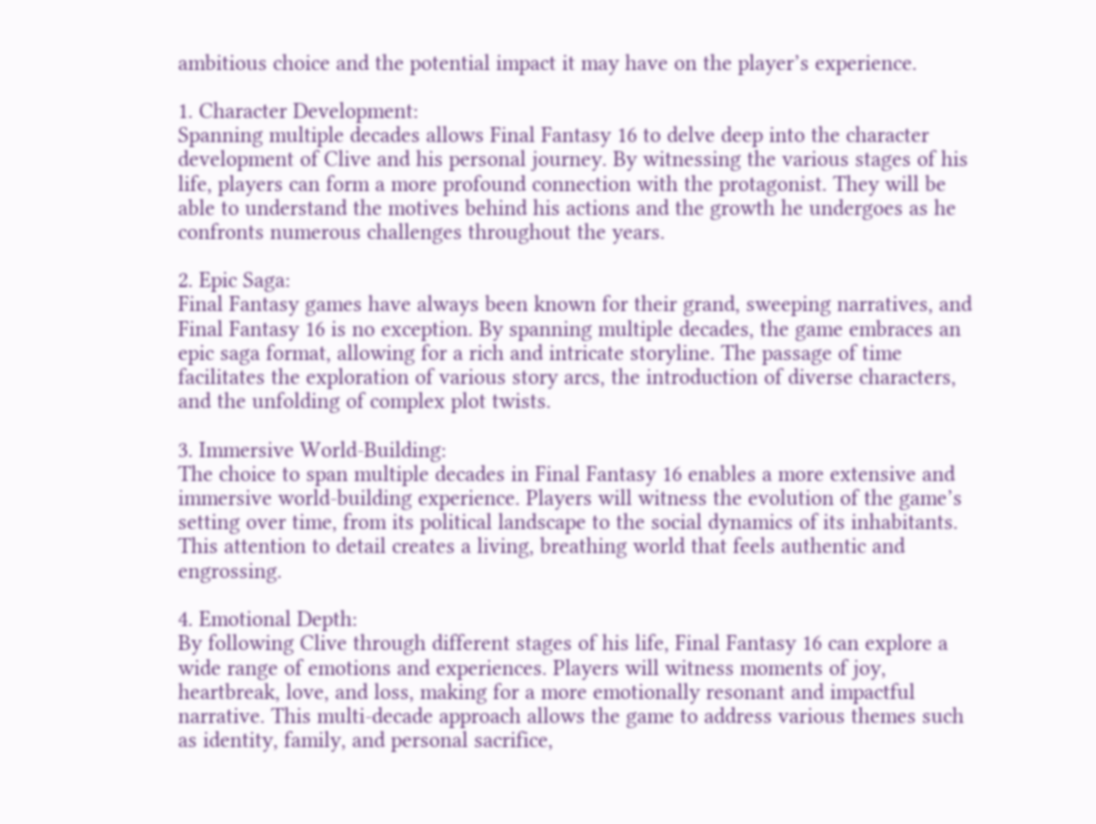ambitious choice and the potential impact it may have on the player’s experience.

1. Character Development:
Spanning multiple decades allows Final Fantasy 16 to delve deep into the character development of Clive and his personal journey. By witnessing the various stages of his life, players can form a more profound connection with the protagonist. They will be able to understand the motives behind his actions and the growth he undergoes as he confronts numerous challenges throughout the years.

2. Epic Saga:
Final Fantasy games have always been known for their grand, sweeping narratives, and Final Fantasy 16 is no exception. By spanning multiple decades, the game embraces an epic saga format, allowing for a rich and intricate storyline. The passage of time facilitates the exploration of various story arcs, the introduction of diverse characters, and the unfolding of complex plot twists.

3. Immersive World-Building:
The choice to span multiple decades in Final Fantasy 16 enables a more extensive and immersive world-building experience. Players will witness the evolution of the game’s setting over time, from its political landscape to the social dynamics of its inhabitants. This attention to detail creates a living, breathing world that feels authentic and engrossing.

4. Emotional Depth:
By following Clive through different stages of his life, Final Fantasy 16 can explore a wide range of emotions and experiences. Players will witness moments of joy, heartbreak, love, and loss, making for a more emotionally resonant and impactful narrative. This multi-decade approach allows the game to address various themes such as identity, family, and personal sacrifice,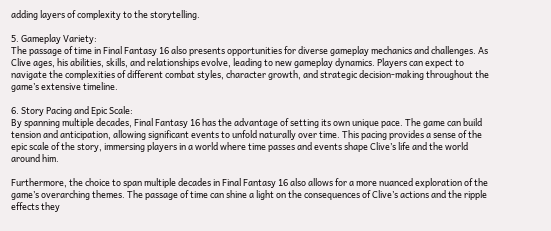adding layers of complexity to the storytelling.

5. Gameplay Variety:
The passage of time in Final Fantasy 16 also presents opportunities for diverse gameplay mechanics and challenges. As Clive ages, his abilities, skills, and relationships evolve, leading to new gameplay dynamics. Players can expect to navigate the complexities of different combat styles, character growth, and strategic decision-making throughout the game’s extensive timeline.

6. Story Pacing and Epic Scale:
By spanning multiple decades, Final Fantasy 16 has the advantage of setting its own unique pace. The game can build tension and anticipation, allowing significant events to unfold naturally over time. This pacing provides a sense of the epic scale of the story, immersing players in a world where time passes and events shape Clive’s life and the world around him.

Furthermore, the choice to span multiple decades in Final Fantasy 16 also allows for a more nuanced exploration of the game’s overarching themes. The passage of time can shine a light on the consequences of Clive’s actions and the ripple effects they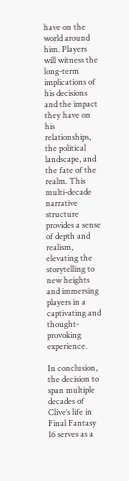have on the world around him. Players will witness the long-term implications of his decisions and the impact they have on his relationships, the political landscape, and the fate of the realm. This multi-decade narrative structure provides a sense of depth and realism, elevating the storytelling to new heights and immersing players in a captivating and thought-provoking experience.

In conclusion, the decision to span multiple decades of Clive’s life in Final Fantasy 16 serves as a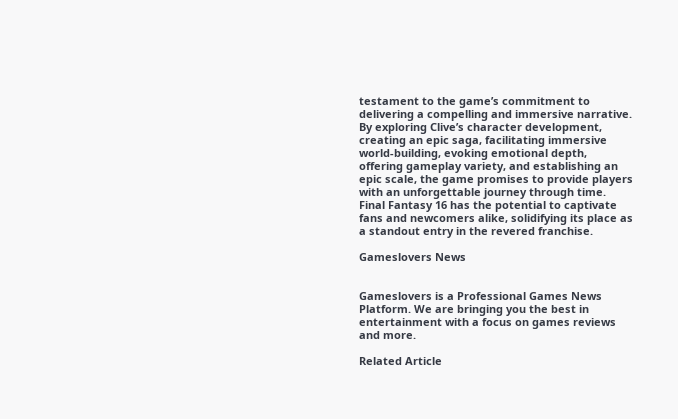testament to the game’s commitment to delivering a compelling and immersive narrative. By exploring Clive’s character development, creating an epic saga, facilitating immersive world-building, evoking emotional depth, offering gameplay variety, and establishing an epic scale, the game promises to provide players with an unforgettable journey through time. Final Fantasy 16 has the potential to captivate fans and newcomers alike, solidifying its place as a standout entry in the revered franchise.

Gameslovers News


Gameslovers is a Professional Games News Platform. We are bringing you the best in entertainment with a focus on games reviews and more.

Related Article